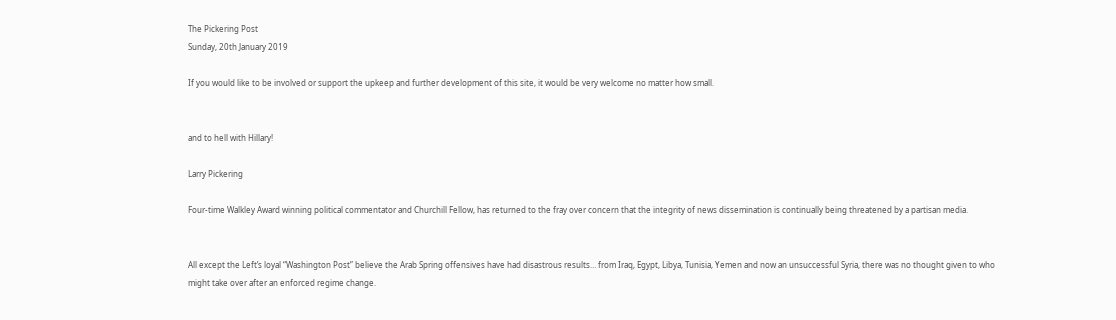The Pickering Post
Sunday, 20th January 2019

If you would like to be involved or support the upkeep and further development of this site, it would be very welcome no matter how small.


and to hell with Hillary!

Larry Pickering

Four-time Walkley Award winning political commentator and Churchill Fellow, has returned to the fray over concern that the integrity of news dissemination is continually being threatened by a partisan media.


All except the Left’s loyal “Washington Post” believe the Arab Spring offensives have had disastrous results… from Iraq, Egypt, Libya, Tunisia, Yemen and now an unsuccessful Syria, there was no thought given to who might take over after an enforced regime change.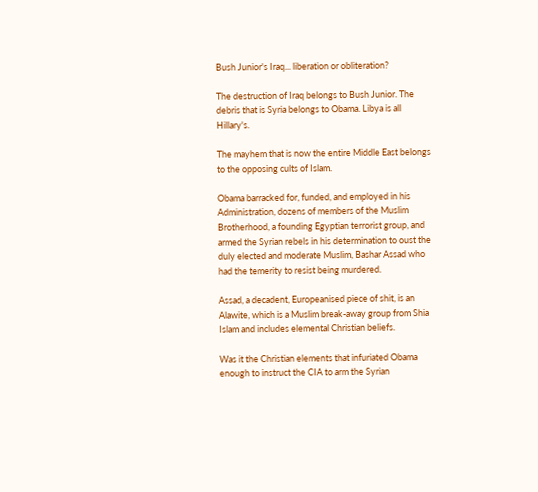Bush Junior's Iraq... liberation or obliteration?

The destruction of Iraq belongs to Bush Junior. The debris that is Syria belongs to Obama. Libya is all Hillary's.

The mayhem that is now the entire Middle East belongs to the opposing cults of Islam.

Obama barracked for, funded, and employed in his Administration, dozens of members of the Muslim Brotherhood, a founding Egyptian terrorist group, and armed the Syrian rebels in his determination to oust the duly elected and moderate Muslim, Bashar Assad who had the temerity to resist being murdered.

Assad, a decadent, Europeanised piece of shit, is an Alawite, which is a Muslim break-away group from Shia Islam and includes elemental Christian beliefs.

Was it the Christian elements that infuriated Obama enough to instruct the CIA to arm the Syrian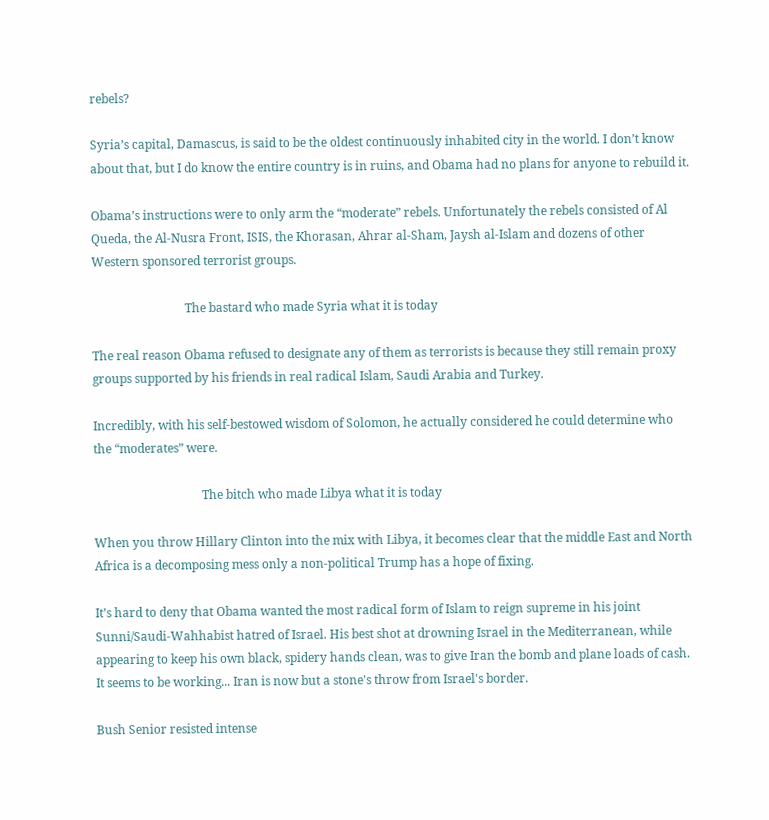rebels?

Syria’s capital, Damascus, is said to be the oldest continuously inhabited city in the world. I don’t know about that, but I do know the entire country is in ruins, and Obama had no plans for anyone to rebuild it.

Obama’s instructions were to only arm the “moderate” rebels. Unfortunately the rebels consisted of Al Queda, the Al-Nusra Front, ISIS, the Khorasan, Ahrar al-Sham, Jaysh al-Islam and dozens of other Western sponsored terrorist groups.

                               The bastard who made Syria what it is today

The real reason Obama refused to designate any of them as terrorists is because they still remain proxy groups supported by his friends in real radical Islam, Saudi Arabia and Turkey.

Incredibly, with his self-bestowed wisdom of Solomon, he actually considered he could determine who the “moderates” were.

                                    The bitch who made Libya what it is today

When you throw Hillary Clinton into the mix with Libya, it becomes clear that the middle East and North Africa is a decomposing mess only a non-political Trump has a hope of fixing.

It’s hard to deny that Obama wanted the most radical form of Islam to reign supreme in his joint Sunni/Saudi-Wahhabist hatred of Israel. His best shot at drowning Israel in the Mediterranean, while appearing to keep his own black, spidery hands clean, was to give Iran the bomb and plane loads of cash. It seems to be working... Iran is now but a stone's throw from Israel's border.

Bush Senior resisted intense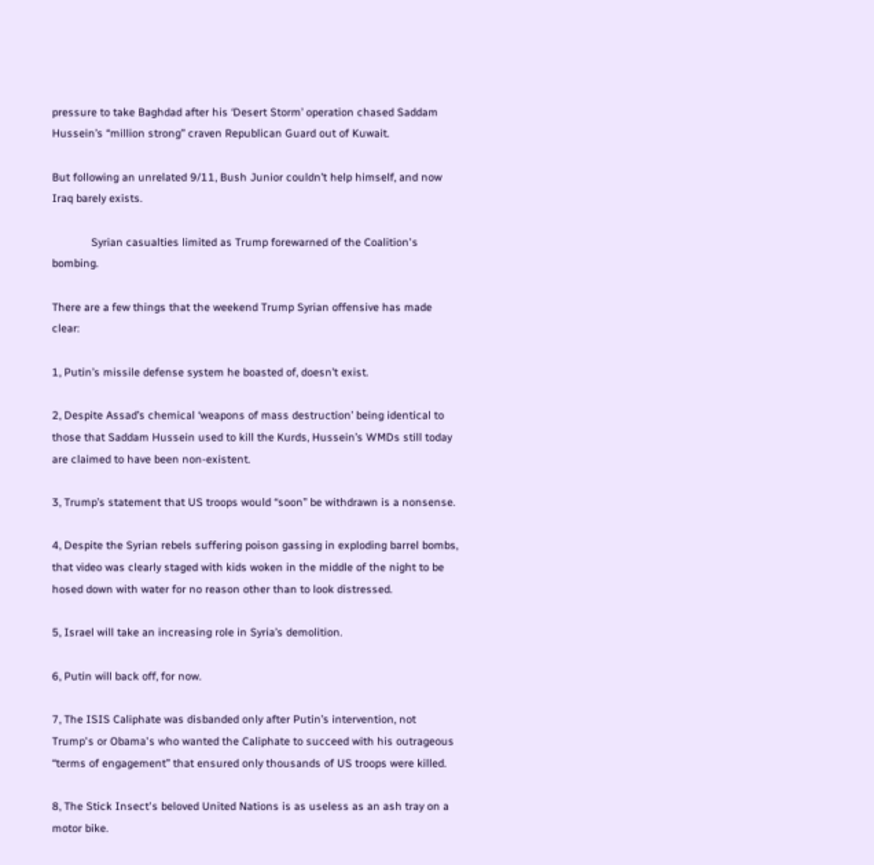pressure to take Baghdad after his ‘Desert Storm’ operation chased Saddam Hussein’s “million strong” craven Republican Guard out of Kuwait.

But following an unrelated 9/11, Bush Junior couldn’t help himself, and now Iraq barely exists.

             Syrian casualties limited as Trump forewarned of the Coalition's bombing.

There are a few things that the weekend Trump Syrian offensive has made clear:

1, Putin’s missile defense system he boasted of, doesn’t exist.

2, Despite Assad’s chemical ‘weapons of mass destruction’ being identical to those that Saddam Hussein used to kill the Kurds, Hussein’s WMDs still today are claimed to have been non-existent.

3, Trump’s statement that US troops would “soon” be withdrawn is a nonsense.

4, Despite the Syrian rebels suffering poison gassing in exploding barrel bombs, that video was clearly staged with kids woken in the middle of the night to be hosed down with water for no reason other than to look distressed.

5, Israel will take an increasing role in Syria’s demolition.

6, Putin will back off, for now.

7, The ISIS Caliphate was disbanded only after Putin’s intervention, not Trump's or Obama's who wanted the Caliphate to succeed with his outrageous “terms of engagement” that ensured only thousands of US troops were killed.

8, The Stick Insect's beloved United Nations is as useless as an ash tray on a motor bike.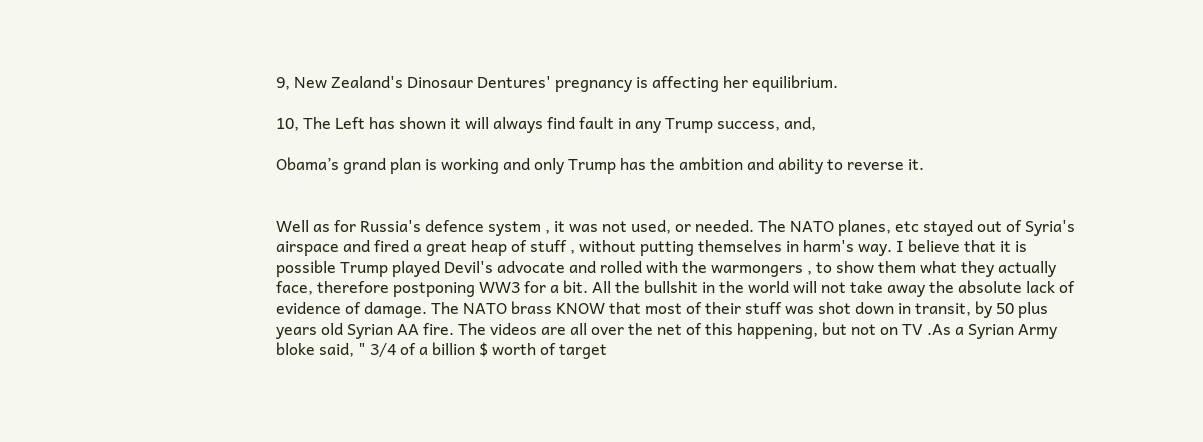9, New Zealand's Dinosaur Dentures' pregnancy is affecting her equilibrium.

10, The Left has shown it will always find fault in any Trump success, and,

Obama’s grand plan is working and only Trump has the ambition and ability to reverse it.


Well as for Russia's defence system , it was not used, or needed. The NATO planes, etc stayed out of Syria's airspace and fired a great heap of stuff , without putting themselves in harm's way. I believe that it is possible Trump played Devil's advocate and rolled with the warmongers , to show them what they actually face, therefore postponing WW3 for a bit. All the bullshit in the world will not take away the absolute lack of evidence of damage. The NATO brass KNOW that most of their stuff was shot down in transit, by 50 plus years old Syrian AA fire. The videos are all over the net of this happening, but not on TV .As a Syrian Army bloke said, " 3/4 of a billion $ worth of target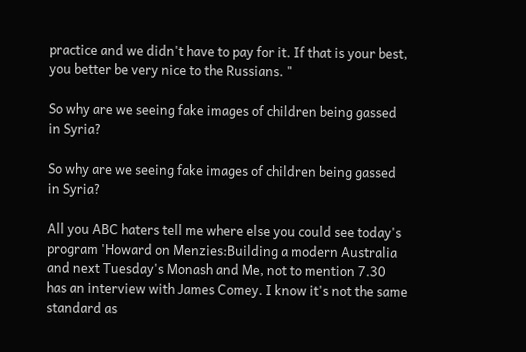practice and we didn't have to pay for it. If that is your best, you better be very nice to the Russians. "

So why are we seeing fake images of children being gassed in Syria?

So why are we seeing fake images of children being gassed in Syria?

All you ABC haters tell me where else you could see today's program 'Howard on Menzies:Building a modern Australia and next Tuesday's Monash and Me, not to mention 7.30 has an interview with James Comey. I know it's not the same standard as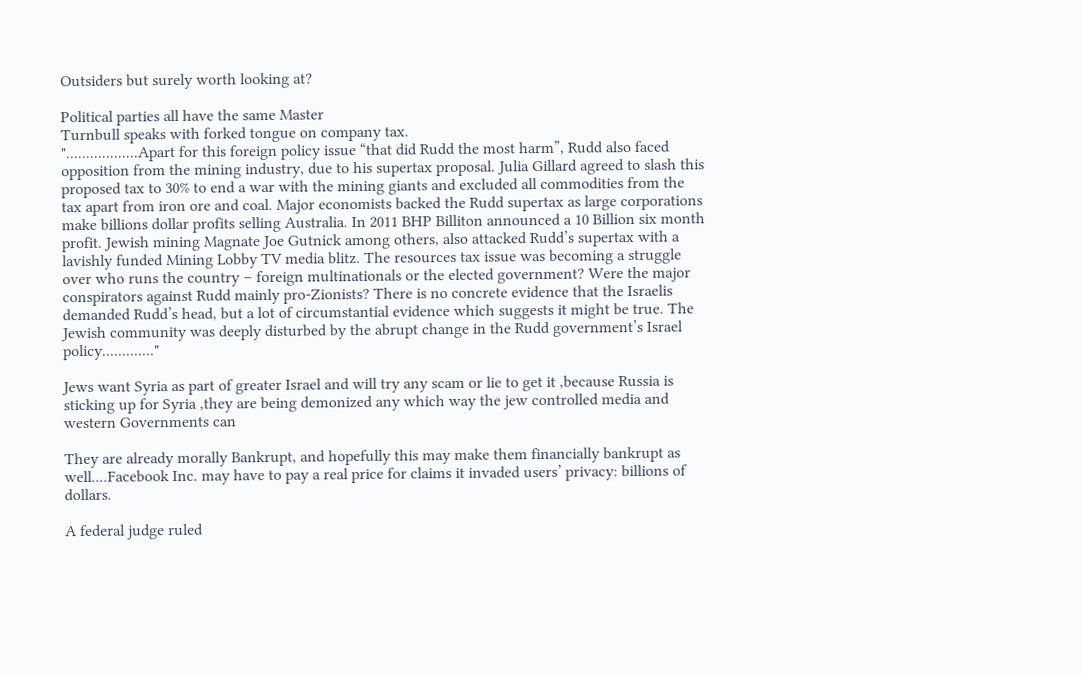Outsiders but surely worth looking at?

Political parties all have the same Master
Turnbull speaks with forked tongue on company tax.
"..................Apart for this foreign policy issue “that did Rudd the most harm”, Rudd also faced opposition from the mining industry, due to his supertax proposal. Julia Gillard agreed to slash this proposed tax to 30% to end a war with the mining giants and excluded all commodities from the tax apart from iron ore and coal. Major economists backed the Rudd supertax as large corporations make billions dollar profits selling Australia. In 2011 BHP Billiton announced a 10 Billion six month profit. Jewish mining Magnate Joe Gutnick among others, also attacked Rudd’s supertax with a lavishly funded Mining Lobby TV media blitz. The resources tax issue was becoming a struggle over who runs the country – foreign multinationals or the elected government? Were the major conspirators against Rudd mainly pro-Zionists? There is no concrete evidence that the Israelis demanded Rudd’s head, but a lot of circumstantial evidence which suggests it might be true. The Jewish community was deeply disturbed by the abrupt change in the Rudd government’s Israel policy............."

Jews want Syria as part of greater Israel and will try any scam or lie to get it ,because Russia is sticking up for Syria ,they are being demonized any which way the jew controlled media and western Governments can

They are already morally Bankrupt, and hopefully this may make them financially bankrupt as well....Facebook Inc. may have to pay a real price for claims it invaded users’ privacy: billions of dollars.

A federal judge ruled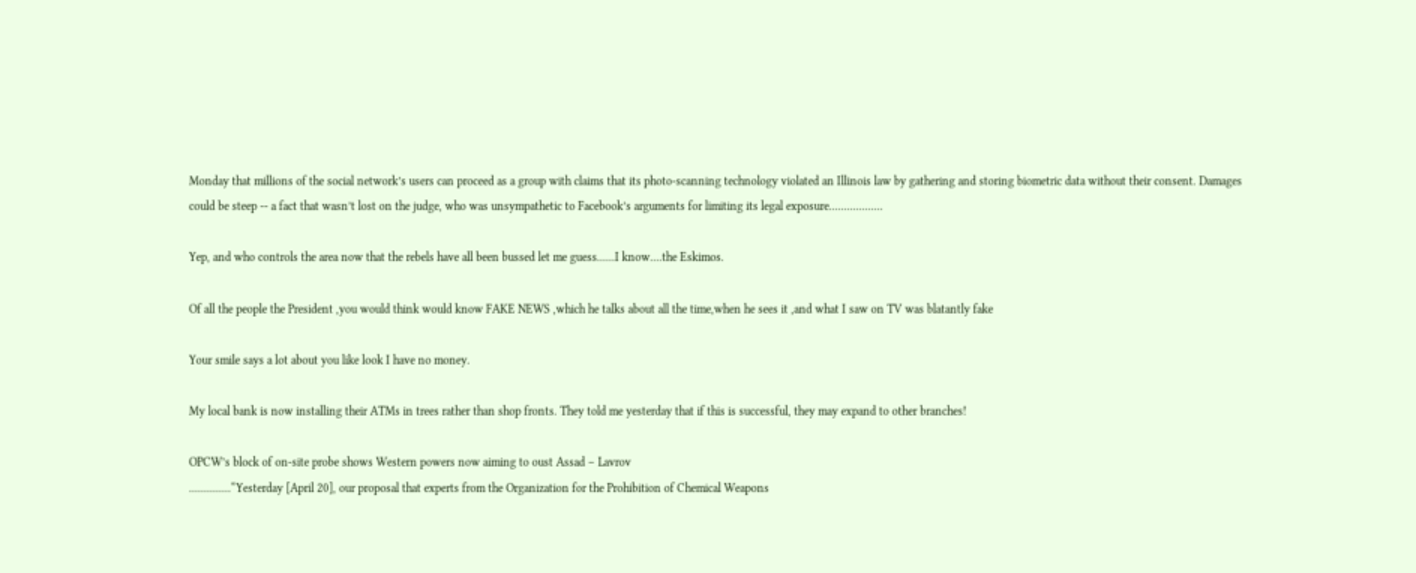Monday that millions of the social network’s users can proceed as a group with claims that its photo-scanning technology violated an Illinois law by gathering and storing biometric data without their consent. Damages could be steep -- a fact that wasn’t lost on the judge, who was unsympathetic to Facebook’s arguments for limiting its legal exposure..................

Yep, and who controls the area now that the rebels have all been bussed let me guess......I know....the Eskimos.

Of all the people the President ,you would think would know FAKE NEWS ,which he talks about all the time,when he sees it ,and what I saw on TV was blatantly fake

Your smile says a lot about you like look I have no money.

My local bank is now installing their ATMs in trees rather than shop fronts. They told me yesterday that if this is successful, they may expand to other branches!

OPCW’s block of on-site probe shows Western powers now aiming to oust Assad – Lavrov
..............“Yesterday [April 20], our proposal that experts from the Organization for the Prohibition of Chemical Weapons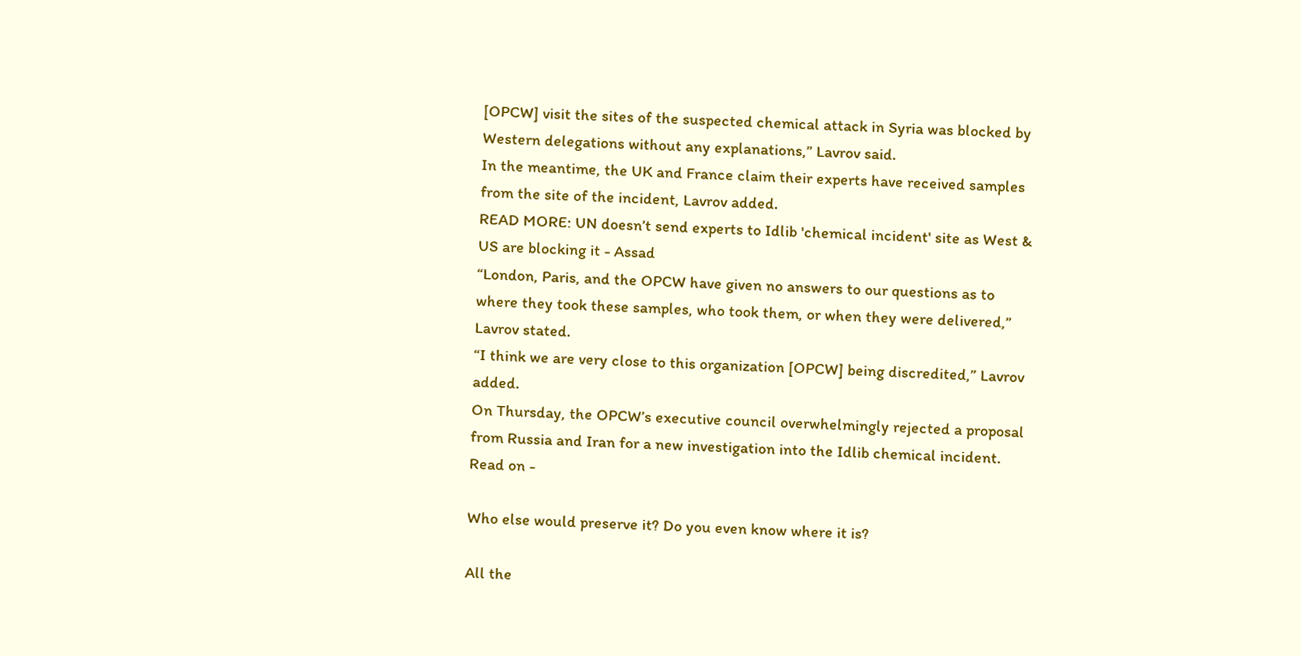[OPCW] visit the sites of the suspected chemical attack in Syria was blocked by Western delegations without any explanations,” Lavrov said.
In the meantime, the UK and France claim their experts have received samples from the site of the incident, Lavrov added.
READ MORE: UN doesn’t send experts to Idlib 'chemical incident' site as West & US are blocking it - Assad
“London, Paris, and the OPCW have given no answers to our questions as to where they took these samples, who took them, or when they were delivered,” Lavrov stated.
“I think we are very close to this organization [OPCW] being discredited,” Lavrov added.
On Thursday, the OPCW’s executive council overwhelmingly rejected a proposal from Russia and Iran for a new investigation into the Idlib chemical incident.
Read on -

Who else would preserve it? Do you even know where it is?

All the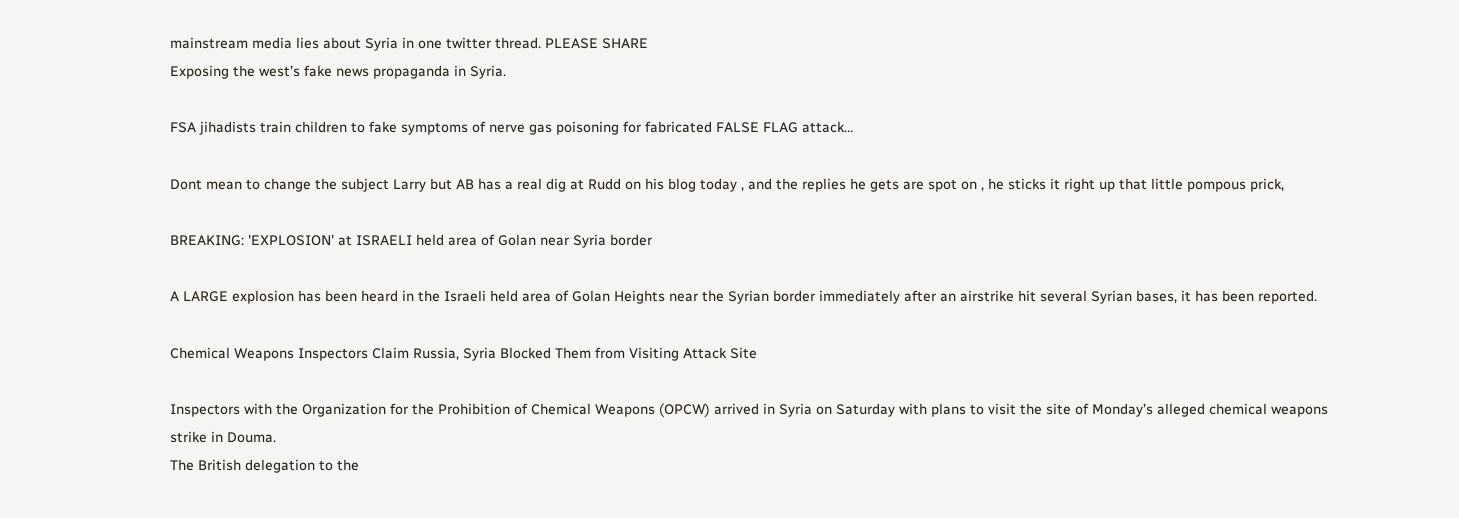mainstream media lies about Syria in one twitter thread. PLEASE SHARE
Exposing the west’s fake news propaganda in Syria.

FSA jihadists train children to fake symptoms of nerve gas poisoning for fabricated FALSE FLAG attack…

Dont mean to change the subject Larry but AB has a real dig at Rudd on his blog today , and the replies he gets are spot on , he sticks it right up that little pompous prick,

BREAKING: 'EXPLOSION' at ISRAELI held area of Golan near Syria border

A LARGE explosion has been heard in the Israeli held area of Golan Heights near the Syrian border immediately after an airstrike hit several Syrian bases, it has been reported.

Chemical Weapons Inspectors Claim Russia, Syria Blocked Them from Visiting Attack Site

Inspectors with the Organization for the Prohibition of Chemical Weapons (OPCW) arrived in Syria on Saturday with plans to visit the site of Monday’s alleged chemical weapons strike in Douma.
The British delegation to the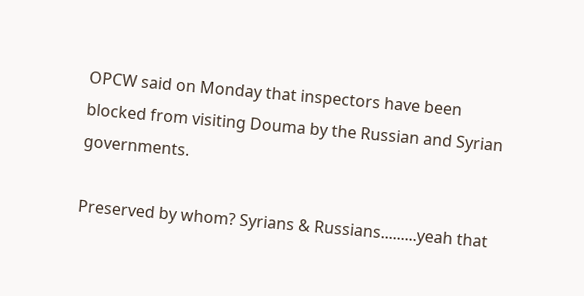OPCW said on Monday that inspectors have been blocked from visiting Douma by the Russian and Syrian governments.

Preserved by whom? Syrians & Russians.........yeah that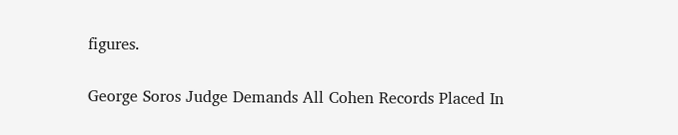figures.

George Soros Judge Demands All Cohen Records Placed In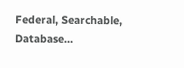Federal, Searchable, Database…